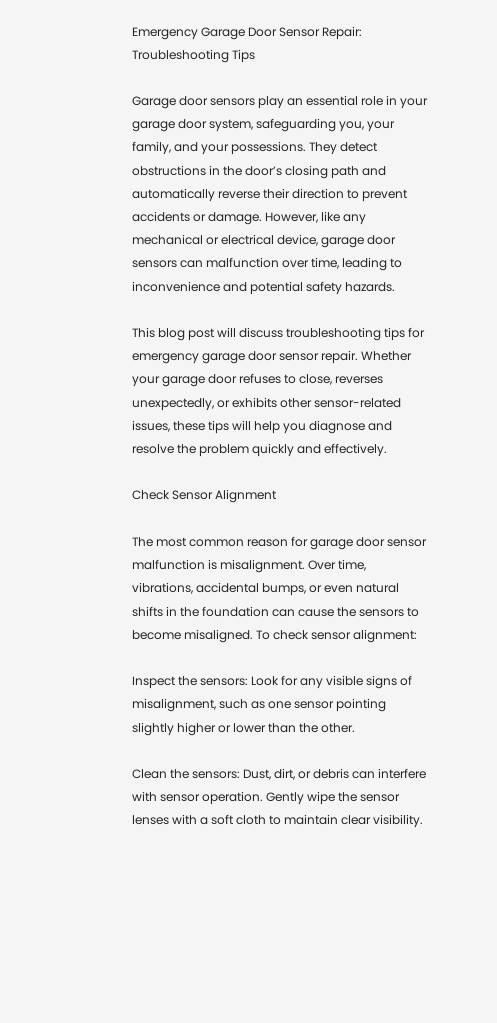Emergency Garage Door Sensor Repair: Troubleshooting Tips

Garage door sensors play an essential role in your garage door system, safeguarding you, your family, and your possessions. They detect obstructions in the door’s closing path and automatically reverse their direction to prevent accidents or damage. However, like any mechanical or electrical device, garage door sensors can malfunction over time, leading to inconvenience and potential safety hazards.

This blog post will discuss troubleshooting tips for emergency garage door sensor repair. Whether your garage door refuses to close, reverses unexpectedly, or exhibits other sensor-related issues, these tips will help you diagnose and resolve the problem quickly and effectively.

Check Sensor Alignment

The most common reason for garage door sensor malfunction is misalignment. Over time, vibrations, accidental bumps, or even natural shifts in the foundation can cause the sensors to become misaligned. To check sensor alignment:

Inspect the sensors: Look for any visible signs of misalignment, such as one sensor pointing slightly higher or lower than the other.

Clean the sensors: Dust, dirt, or debris can interfere with sensor operation. Gently wipe the sensor lenses with a soft cloth to maintain clear visibility.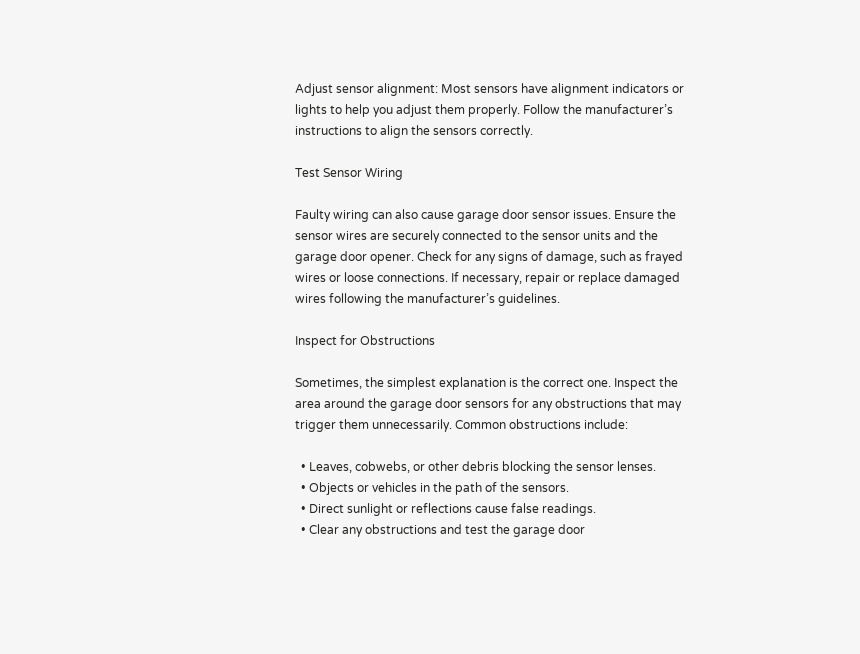Adjust sensor alignment: Most sensors have alignment indicators or lights to help you adjust them properly. Follow the manufacturer’s instructions to align the sensors correctly.

Test Sensor Wiring

Faulty wiring can also cause garage door sensor issues. Ensure the sensor wires are securely connected to the sensor units and the garage door opener. Check for any signs of damage, such as frayed wires or loose connections. If necessary, repair or replace damaged wires following the manufacturer’s guidelines.

Inspect for Obstructions

Sometimes, the simplest explanation is the correct one. Inspect the area around the garage door sensors for any obstructions that may trigger them unnecessarily. Common obstructions include:

  • Leaves, cobwebs, or other debris blocking the sensor lenses.
  • Objects or vehicles in the path of the sensors.
  • Direct sunlight or reflections cause false readings.
  • Clear any obstructions and test the garage door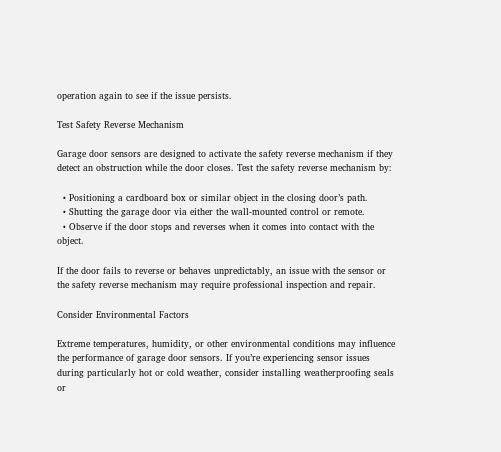operation again to see if the issue persists.

Test Safety Reverse Mechanism

Garage door sensors are designed to activate the safety reverse mechanism if they detect an obstruction while the door closes. Test the safety reverse mechanism by:

  • Positioning a cardboard box or similar object in the closing door’s path.
  • Shutting the garage door via either the wall-mounted control or remote.
  • Observe if the door stops and reverses when it comes into contact with the object.

If the door fails to reverse or behaves unpredictably, an issue with the sensor or the safety reverse mechanism may require professional inspection and repair.

Consider Environmental Factors

Extreme temperatures, humidity, or other environmental conditions may influence the performance of garage door sensors. If you’re experiencing sensor issues during particularly hot or cold weather, consider installing weatherproofing seals or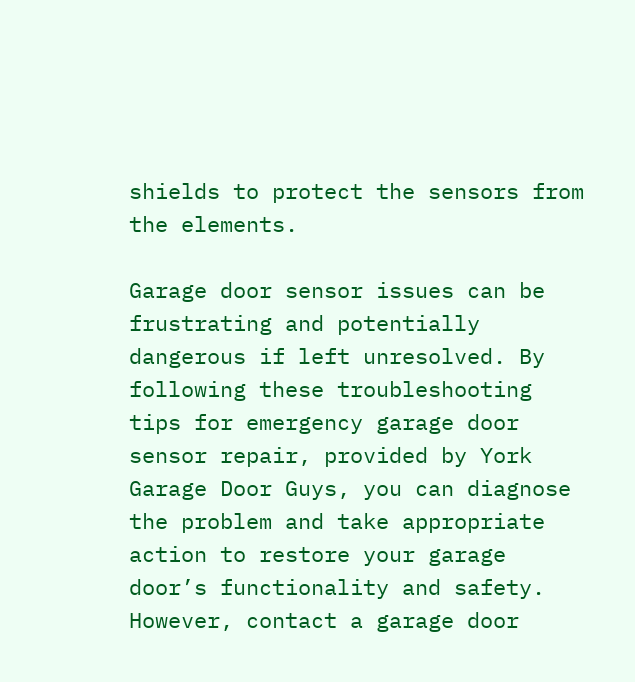shields to protect the sensors from the elements.

Garage door sensor issues can be frustrating and potentially dangerous if left unresolved. By following these troubleshooting tips for emergency garage door sensor repair, provided by York Garage Door Guys, you can diagnose the problem and take appropriate action to restore your garage door’s functionality and safety. However, contact a garage door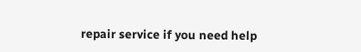repair service if you need help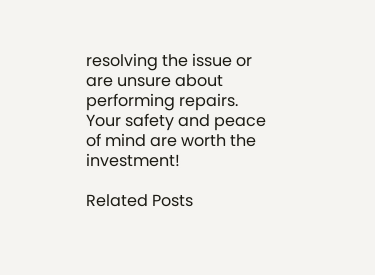resolving the issue or are unsure about performing repairs. Your safety and peace of mind are worth the investment!

Related Posts